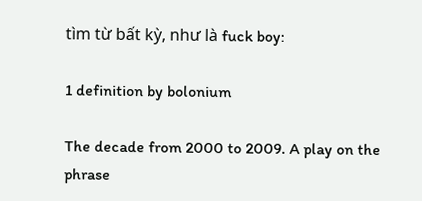tìm từ bất kỳ, như là fuck boy:

1 definition by bolonium

The decade from 2000 to 2009. A play on the phrase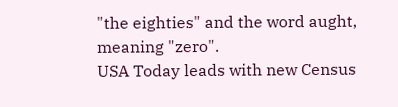"the eighties" and the word aught, meaning "zero".
USA Today leads with new Census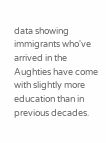data showing immigrants who've arrived in the Aughties have come with slightly more education than in previous decades.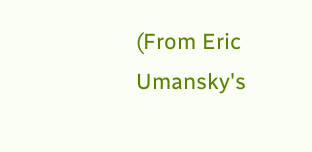(From Eric Umansky's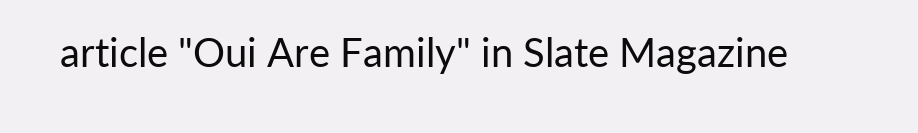article "Oui Are Family" in Slate Magazine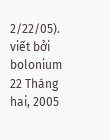2/22/05).
viết bởi bolonium 22 Tháng hai, 2005